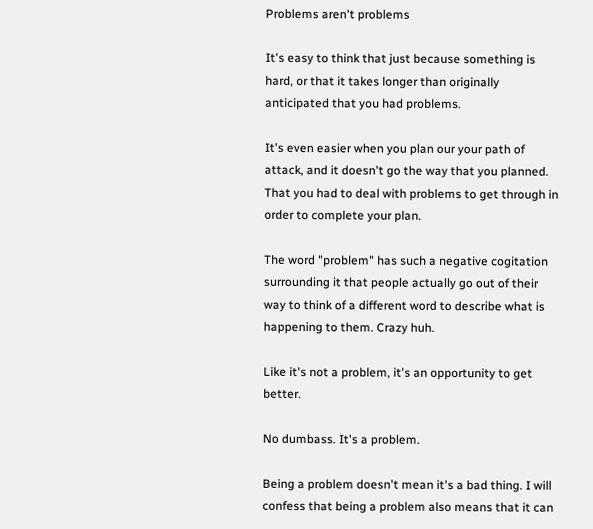Problems aren't problems

It's easy to think that just because something is hard, or that it takes longer than originally anticipated that you had problems.

It's even easier when you plan our your path of attack, and it doesn't go the way that you planned. That you had to deal with problems to get through in order to complete your plan.

The word "problem" has such a negative cogitation surrounding it that people actually go out of their way to think of a different word to describe what is happening to them. Crazy huh.

Like it's not a problem, it's an opportunity to get better.

No dumbass. It's a problem.

Being a problem doesn't mean it's a bad thing. I will confess that being a problem also means that it can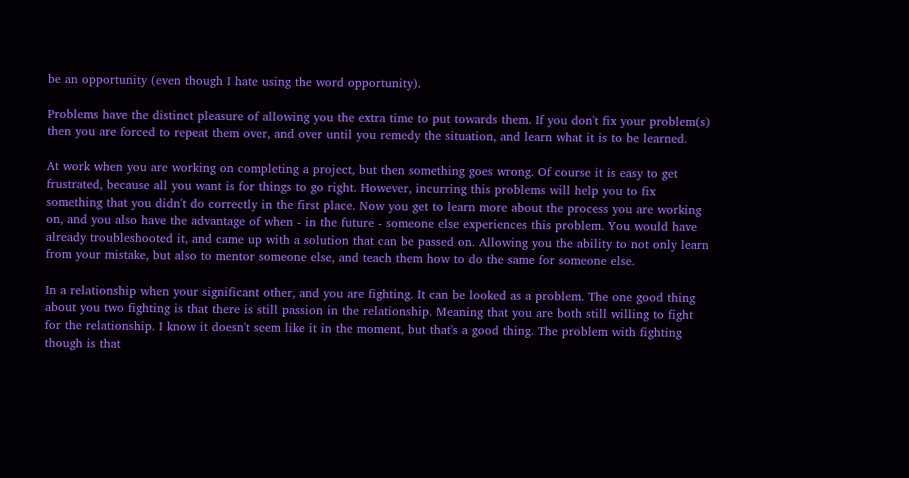be an opportunity (even though I hate using the word opportunity).

Problems have the distinct pleasure of allowing you the extra time to put towards them. If you don't fix your problem(s) then you are forced to repeat them over, and over until you remedy the situation, and learn what it is to be learned.

At work when you are working on completing a project, but then something goes wrong. Of course it is easy to get frustrated, because all you want is for things to go right. However, incurring this problems will help you to fix something that you didn't do correctly in the first place. Now you get to learn more about the process you are working on, and you also have the advantage of when - in the future - someone else experiences this problem. You would have already troubleshooted it, and came up with a solution that can be passed on. Allowing you the ability to not only learn from your mistake, but also to mentor someone else, and teach them how to do the same for someone else.

In a relationship when your significant other, and you are fighting. It can be looked as a problem. The one good thing about you two fighting is that there is still passion in the relationship. Meaning that you are both still willing to fight for the relationship. I know it doesn't seem like it in the moment, but that's a good thing. The problem with fighting though is that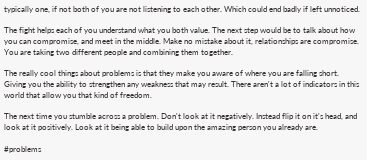typically one, if not both of you are not listening to each other. Which could end badly if left unnoticed.

The fight helps each of you understand what you both value. The next step would be to talk about how you can compromise, and meet in the middle. Make no mistake about it, relationships are compromise. You are taking two different people and combining them together.

The really cool things about problems is that they make you aware of where you are falling short. Giving you the ability to strengthen any weakness that may result. There aren't a lot of indicators in this world that allow you that kind of freedom.

The next time you stumble across a problem. Don't look at it negatively. Instead flip it on it's head, and look at it positively. Look at it being able to build upon the amazing person you already are.

#problems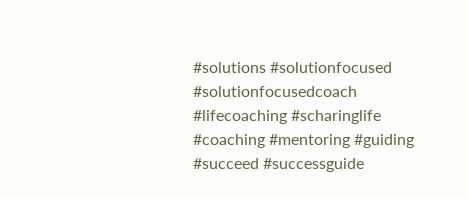#solutions #solutionfocused #solutionfocusedcoach #lifecoaching #scharinglife #coaching #mentoring #guiding #succeed #successguide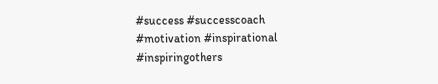#success #successcoach #motivation #inspirational #inspiringothers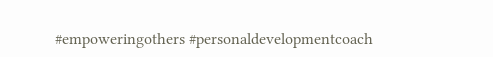#empoweringothers #personaldevelopmentcoach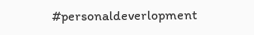#personaldeverlopment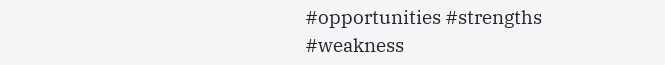#opportunities #strengths #weakness